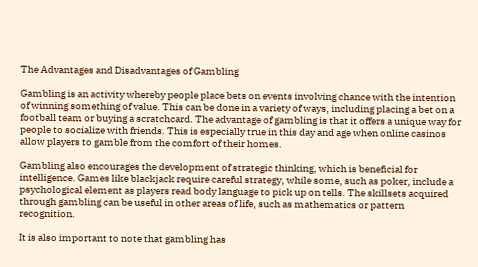The Advantages and Disadvantages of Gambling

Gambling is an activity whereby people place bets on events involving chance with the intention of winning something of value. This can be done in a variety of ways, including placing a bet on a football team or buying a scratchcard. The advantage of gambling is that it offers a unique way for people to socialize with friends. This is especially true in this day and age when online casinos allow players to gamble from the comfort of their homes.

Gambling also encourages the development of strategic thinking, which is beneficial for intelligence. Games like blackjack require careful strategy, while some, such as poker, include a psychological element as players read body language to pick up on tells. The skillsets acquired through gambling can be useful in other areas of life, such as mathematics or pattern recognition.

It is also important to note that gambling has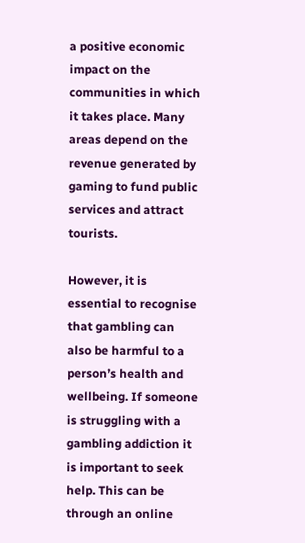a positive economic impact on the communities in which it takes place. Many areas depend on the revenue generated by gaming to fund public services and attract tourists.

However, it is essential to recognise that gambling can also be harmful to a person’s health and wellbeing. If someone is struggling with a gambling addiction it is important to seek help. This can be through an online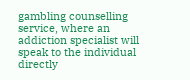gambling counselling service, where an addiction specialist will speak to the individual directly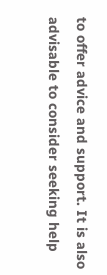to offer advice and support. It is also advisable to consider seeking help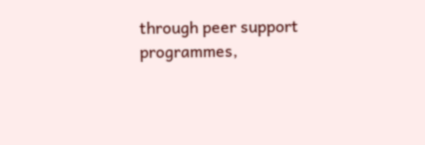through peer support programmes,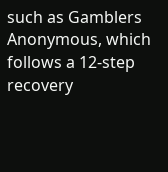such as Gamblers Anonymous, which follows a 12-step recovery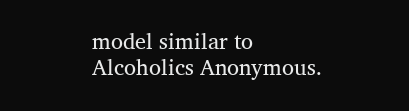model similar to Alcoholics Anonymous.